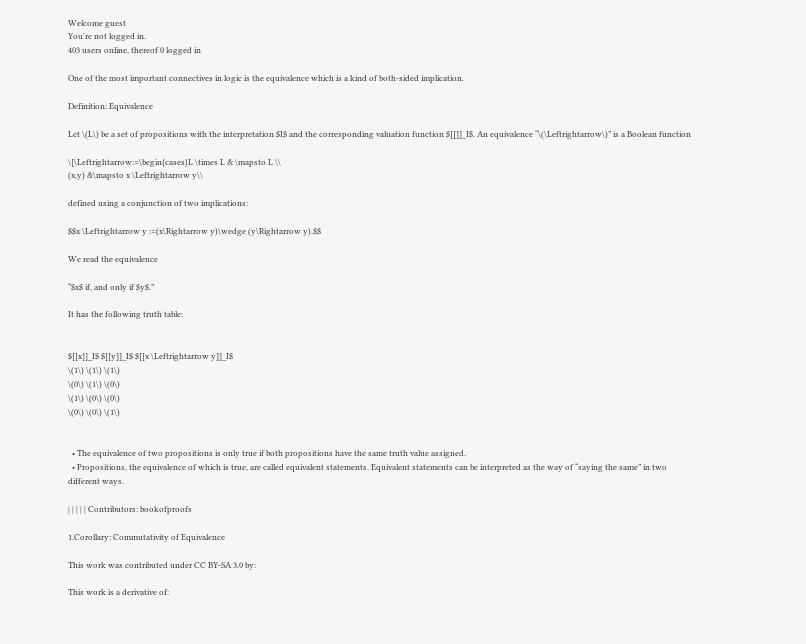Welcome guest
You're not logged in.
403 users online, thereof 0 logged in

One of the most important connectives in logic is the equivalence which is a kind of both-sided implication.

Definition: Equivalence

Let \(L\) be a set of propositions with the interpretation $I$ and the corresponding valuation function $[[]]_I$. An equivalence “\(\Leftrightarrow\)” is a Boolean function

\[\Leftrightarrow:=\begin{cases}L \times L & \mapsto L \\
(x,y) &\mapsto x \Leftrightarrow y\\

defined using a conjunction of two implications:

$$x \Leftrightarrow y :=(x\Rightarrow y)\wedge (y\Rightarrow y).$$

We read the equivalence

“$x$ if, and only if $y$.”

It has the following truth table:


$[[x]]_I$ $[[y]]_I$ $[[x \Leftrightarrow y]]_I$
\(1\) \(1\) \(1\)
\(0\) \(1\) \(0\)
\(1\) \(0\) \(0\)
\(0\) \(0\) \(1\)


  • The equivalence of two propositions is only true if both propositions have the same truth value assigned.
  • Propositions, the equivalence of which is true, are called equivalent statements. Equivalent statements can be interpreted as the way of “saying the same” in two different ways.

| | | | | Contributors: bookofproofs

1.Corollary: Commutativity of Equivalence

This work was contributed under CC BY-SA 3.0 by:

This work is a derivative of: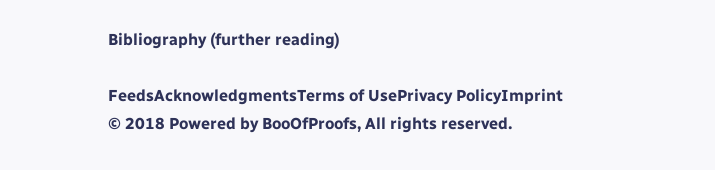Bibliography (further reading)

FeedsAcknowledgmentsTerms of UsePrivacy PolicyImprint
© 2018 Powered by BooOfProofs, All rights reserved.